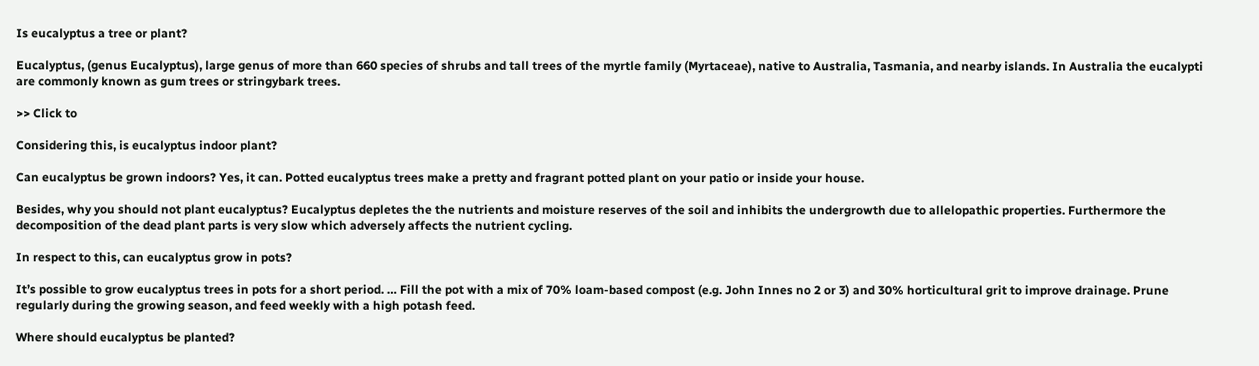Is eucalyptus a tree or plant?

Eucalyptus, (genus Eucalyptus), large genus of more than 660 species of shrubs and tall trees of the myrtle family (Myrtaceae), native to Australia, Tasmania, and nearby islands. In Australia the eucalypti are commonly known as gum trees or stringybark trees.

>> Click to

Considering this, is eucalyptus indoor plant?

Can eucalyptus be grown indoors? Yes, it can. Potted eucalyptus trees make a pretty and fragrant potted plant on your patio or inside your house.

Besides, why you should not plant eucalyptus? Eucalyptus depletes the the nutrients and moisture reserves of the soil and inhibits the undergrowth due to allelopathic properties. Furthermore the decomposition of the dead plant parts is very slow which adversely affects the nutrient cycling.

In respect to this, can eucalyptus grow in pots?

It’s possible to grow eucalyptus trees in pots for a short period. … Fill the pot with a mix of 70% loam-based compost (e.g. John Innes no 2 or 3) and 30% horticultural grit to improve drainage. Prune regularly during the growing season, and feed weekly with a high potash feed.

Where should eucalyptus be planted?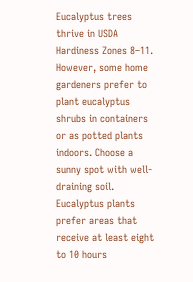Eucalyptus trees thrive in USDA Hardiness Zones 8–11. However, some home gardeners prefer to plant eucalyptus shrubs in containers or as potted plants indoors. Choose a sunny spot with well-draining soil. Eucalyptus plants prefer areas that receive at least eight to 10 hours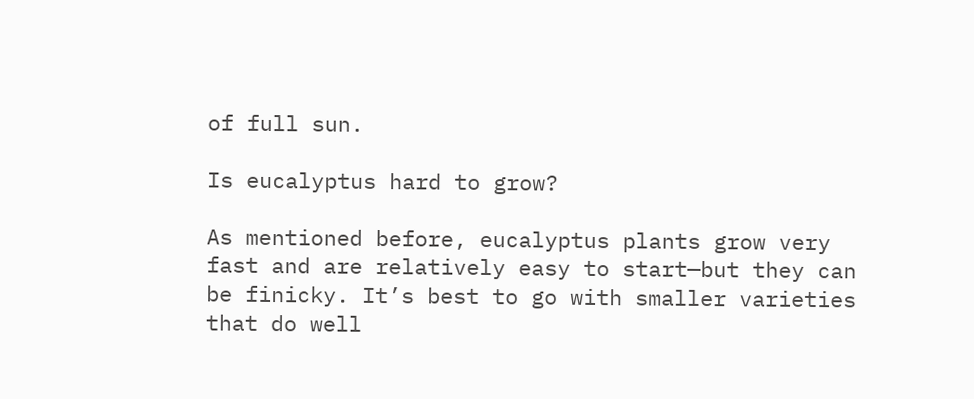of full sun.

Is eucalyptus hard to grow?

As mentioned before, eucalyptus plants grow very fast and are relatively easy to start—but they can be finicky. It’s best to go with smaller varieties that do well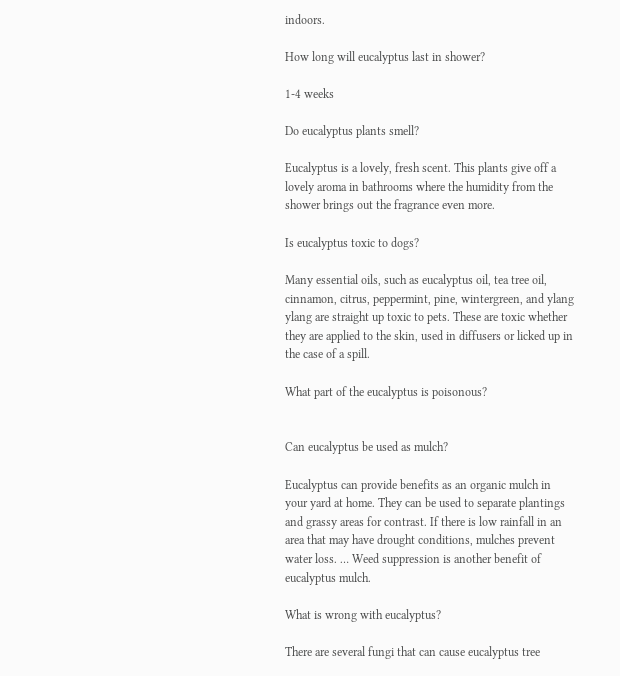indoors.

How long will eucalyptus last in shower?

1-4 weeks

Do eucalyptus plants smell?

Eucalyptus is a lovely, fresh scent. This plants give off a lovely aroma in bathrooms where the humidity from the shower brings out the fragrance even more.

Is eucalyptus toxic to dogs?

Many essential oils, such as eucalyptus oil, tea tree oil, cinnamon, citrus, peppermint, pine, wintergreen, and ylang ylang are straight up toxic to pets. These are toxic whether they are applied to the skin, used in diffusers or licked up in the case of a spill.

What part of the eucalyptus is poisonous?


Can eucalyptus be used as mulch?

Eucalyptus can provide benefits as an organic mulch in your yard at home. They can be used to separate plantings and grassy areas for contrast. If there is low rainfall in an area that may have drought conditions, mulches prevent water loss. … Weed suppression is another benefit of eucalyptus mulch.

What is wrong with eucalyptus?

There are several fungi that can cause eucalyptus tree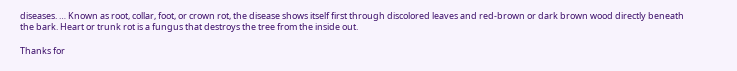diseases. … Known as root, collar, foot, or crown rot, the disease shows itself first through discolored leaves and red-brown or dark brown wood directly beneath the bark. Heart or trunk rot is a fungus that destroys the tree from the inside out.

Thanks for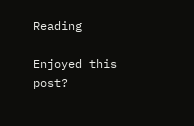Reading

Enjoyed this post?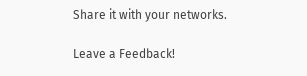Share it with your networks.

Leave a Feedback!